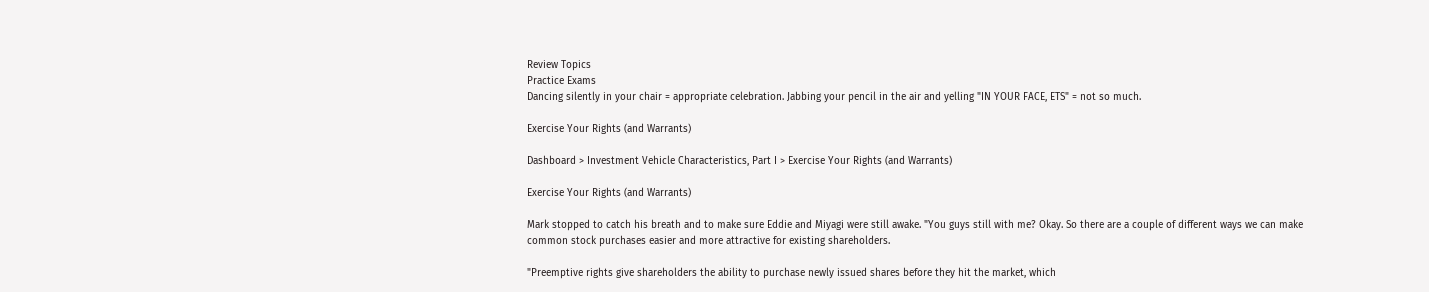Review Topics
Practice Exams
Dancing silently in your chair = appropriate celebration. Jabbing your pencil in the air and yelling "IN YOUR FACE, ETS" = not so much.

Exercise Your Rights (and Warrants)

Dashboard > Investment Vehicle Characteristics, Part I > Exercise Your Rights (and Warrants)

Exercise Your Rights (and Warrants)

Mark stopped to catch his breath and to make sure Eddie and Miyagi were still awake. "You guys still with me? Okay. So there are a couple of different ways we can make common stock purchases easier and more attractive for existing shareholders.

"Preemptive rights give shareholders the ability to purchase newly issued shares before they hit the market, which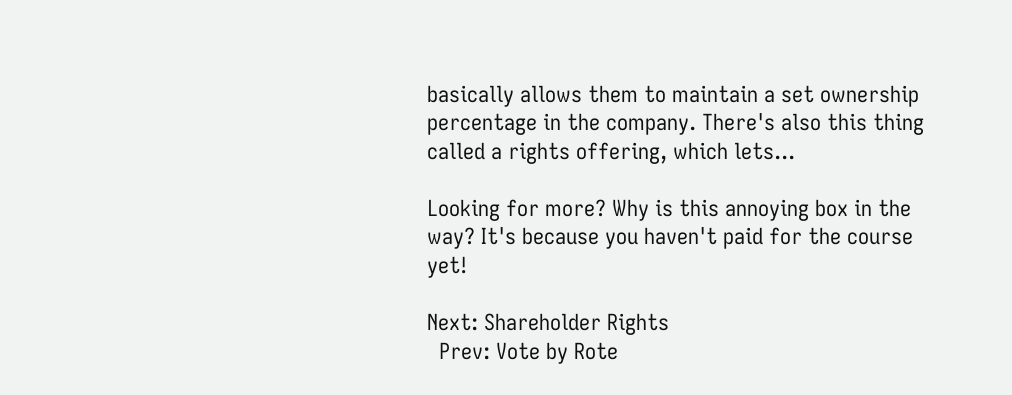basically allows them to maintain a set ownership percentage in the company. There's also this thing called a rights offering, which lets...

Looking for more? Why is this annoying box in the way? It's because you haven't paid for the course yet!

Next: Shareholder Rights
  Prev: Vote by Rote